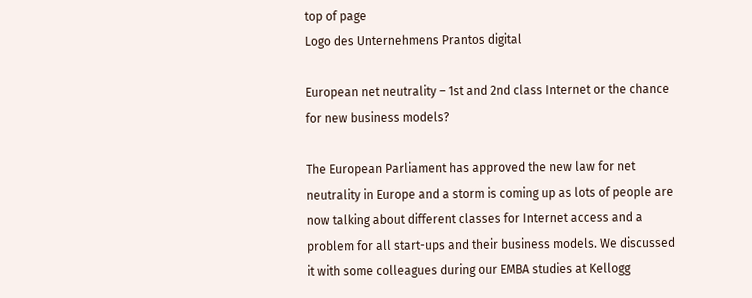top of page
Logo des Unternehmens Prantos digital

European net neutrality – 1st and 2nd class Internet or the chance for new business models?

The European Parliament has approved the new law for net neutrality in Europe and a storm is coming up as lots of people are now talking about different classes for Internet access and a problem for all start-ups and their business models. We discussed it with some colleagues during our EMBA studies at Kellogg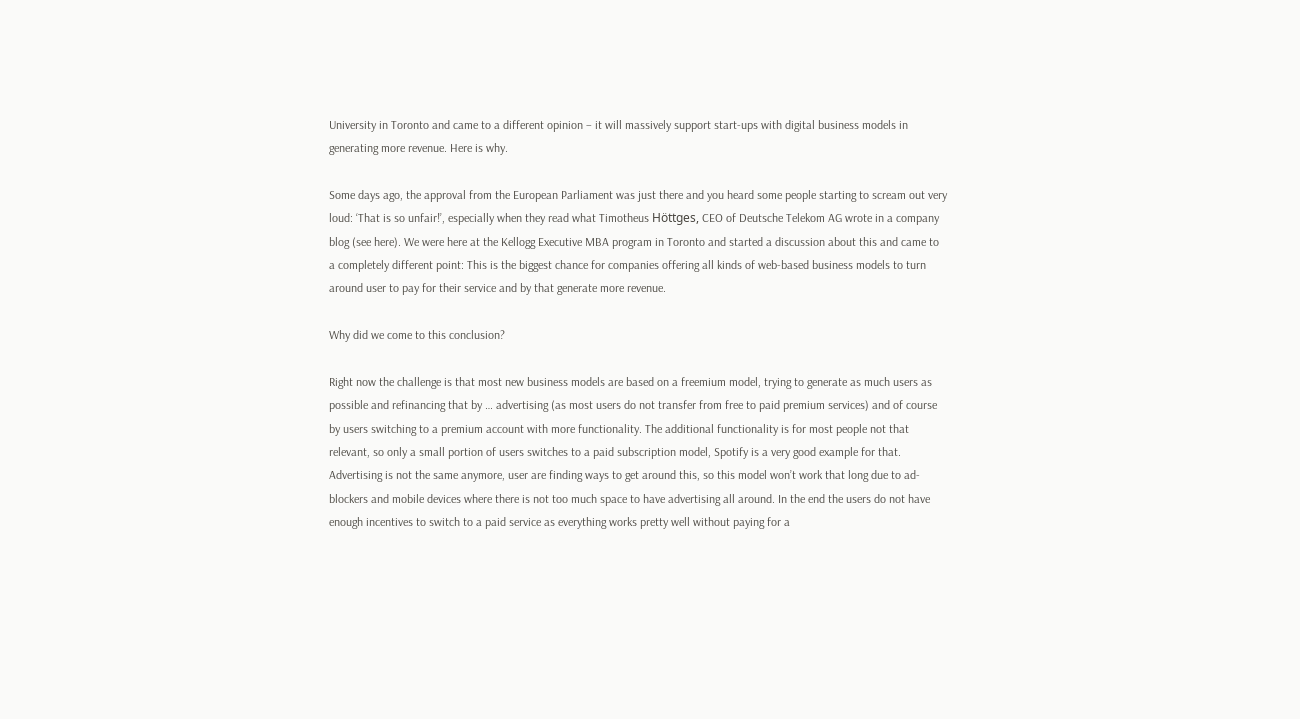University in Toronto and came to a different opinion – it will massively support start-ups with digital business models in generating more revenue. Here is why.

Some days ago, the approval from the European Parliament was just there and you heard some people starting to scream out very loud: ‘That is so unfair!’, especially when they read what Timotheus Höttges, CEO of Deutsche Telekom AG wrote in a company blog (see here). We were here at the Kellogg Executive MBA program in Toronto and started a discussion about this and came to a completely different point: This is the biggest chance for companies offering all kinds of web-based business models to turn around user to pay for their service and by that generate more revenue.

Why did we come to this conclusion?

Right now the challenge is that most new business models are based on a freemium model, trying to generate as much users as possible and refinancing that by … advertising (as most users do not transfer from free to paid premium services) and of course by users switching to a premium account with more functionality. The additional functionality is for most people not that relevant, so only a small portion of users switches to a paid subscription model, Spotify is a very good example for that. Advertising is not the same anymore, user are finding ways to get around this, so this model won’t work that long due to ad-blockers and mobile devices where there is not too much space to have advertising all around. In the end the users do not have enough incentives to switch to a paid service as everything works pretty well without paying for a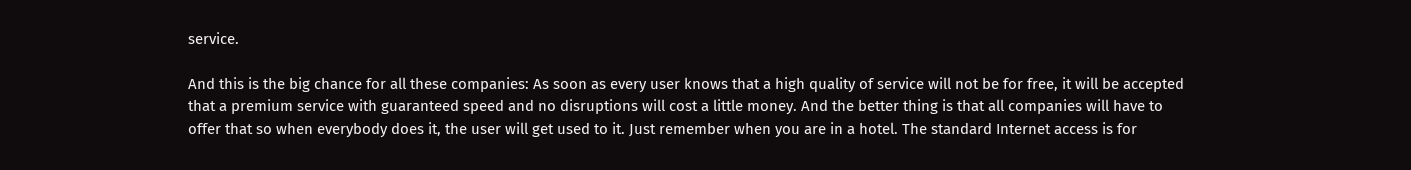service.

And this is the big chance for all these companies: As soon as every user knows that a high quality of service will not be for free, it will be accepted that a premium service with guaranteed speed and no disruptions will cost a little money. And the better thing is that all companies will have to offer that so when everybody does it, the user will get used to it. Just remember when you are in a hotel. The standard Internet access is for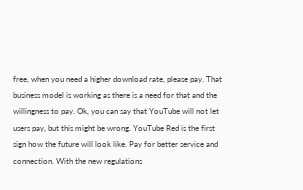free, when you need a higher download rate, please pay. That business model is working as there is a need for that and the willingness to pay. Ok, you can say that YouTube will not let users pay, but this might be wrong. YouTube Red is the first sign how the future will look like. Pay for better service and connection. With the new regulations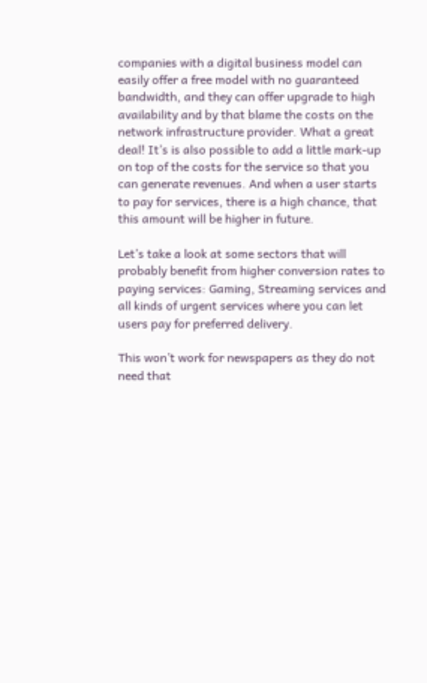companies with a digital business model can easily offer a free model with no guaranteed bandwidth, and they can offer upgrade to high availability and by that blame the costs on the network infrastructure provider. What a great deal! It’s is also possible to add a little mark-up on top of the costs for the service so that you can generate revenues. And when a user starts to pay for services, there is a high chance, that this amount will be higher in future.

Let’s take a look at some sectors that will probably benefit from higher conversion rates to paying services: Gaming, Streaming services and all kinds of urgent services where you can let users pay for preferred delivery.

This won’t work for newspapers as they do not need that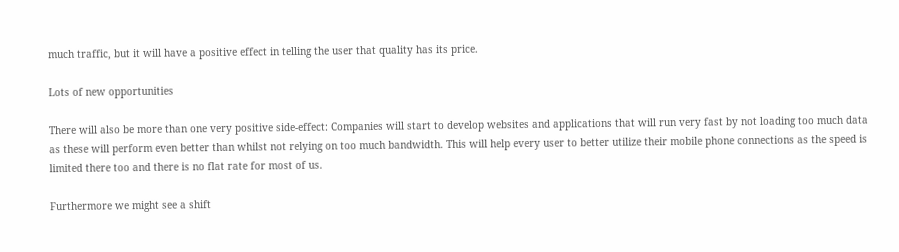much traffic, but it will have a positive effect in telling the user that quality has its price.

Lots of new opportunities

There will also be more than one very positive side-effect: Companies will start to develop websites and applications that will run very fast by not loading too much data as these will perform even better than whilst not relying on too much bandwidth. This will help every user to better utilize their mobile phone connections as the speed is limited there too and there is no flat rate for most of us.

Furthermore we might see a shift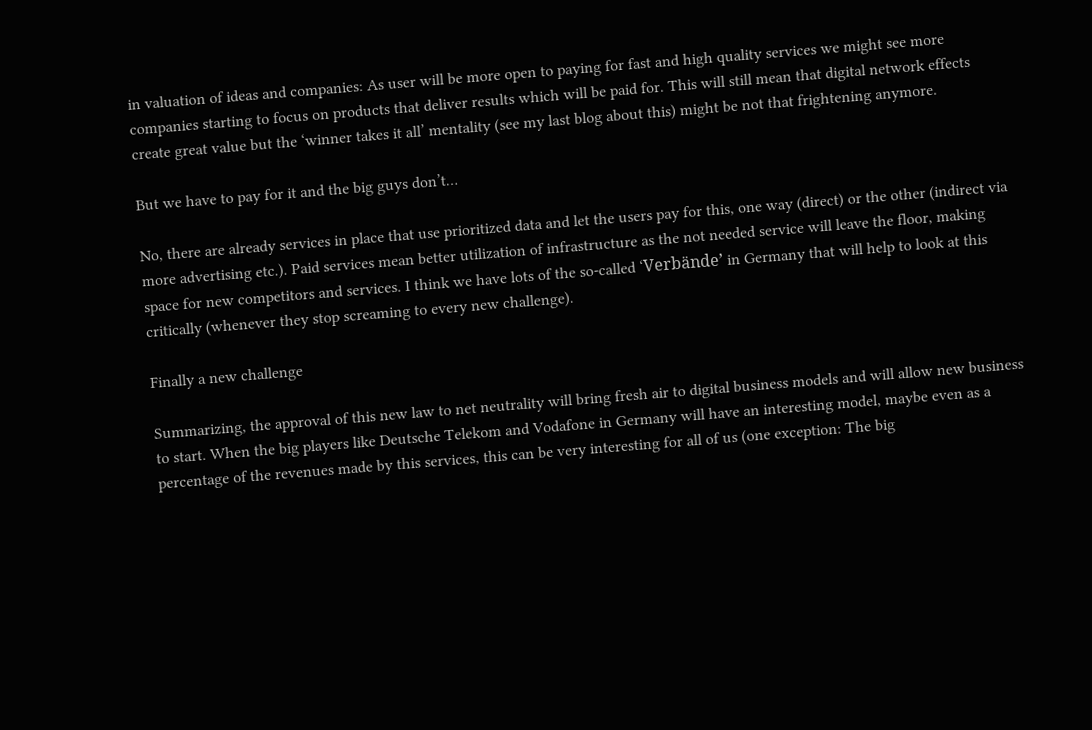in valuation of ideas and companies: As user will be more open to paying for fast and high quality services we might see more companies starting to focus on products that deliver results which will be paid for. This will still mean that digital network effects create great value but the ‘winner takes it all’ mentality (see my last blog about this) might be not that frightening anymore.

But we have to pay for it and the big guys don’t…

No, there are already services in place that use prioritized data and let the users pay for this, one way (direct) or the other (indirect via more advertising etc.). Paid services mean better utilization of infrastructure as the not needed service will leave the floor, making space for new competitors and services. I think we have lots of the so-called ‘Verbände’ in Germany that will help to look at this critically (whenever they stop screaming to every new challenge).

Finally a new challenge

Summarizing, the approval of this new law to net neutrality will bring fresh air to digital business models and will allow new business to start. When the big players like Deutsche Telekom and Vodafone in Germany will have an interesting model, maybe even as a percentage of the revenues made by this services, this can be very interesting for all of us (one exception: The big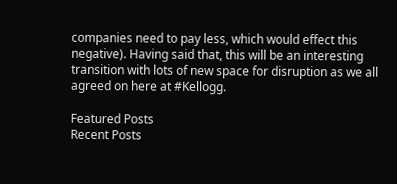companies need to pay less, which would effect this negative). Having said that, this will be an interesting transition with lots of new space for disruption as we all agreed on here at #Kellogg.

Featured Posts
Recent Posts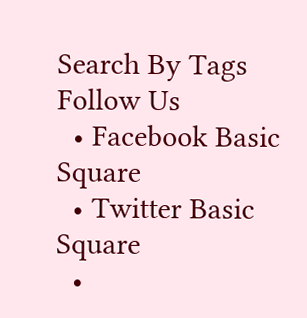Search By Tags
Follow Us
  • Facebook Basic Square
  • Twitter Basic Square
  •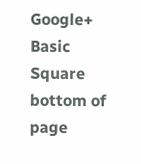Google+ Basic Square
bottom of page